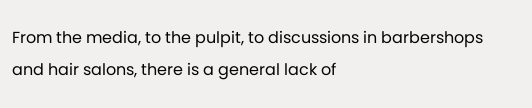From the media, to the pulpit, to discussions in barbershops and hair salons, there is a general lack of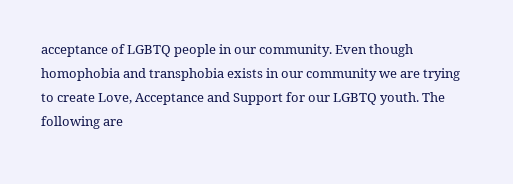acceptance of LGBTQ people in our community. Even though homophobia and transphobia exists in our community we are trying to create Love, Acceptance and Support for our LGBTQ youth. The following are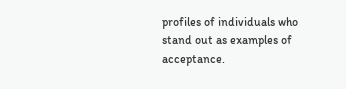profiles of individuals who stand out as examples of acceptance.